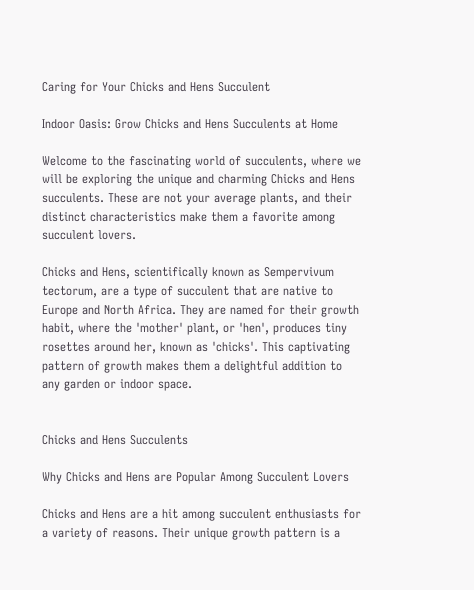Caring for Your Chicks and Hens Succulent

Indoor Oasis: Grow Chicks and Hens Succulents at Home

Welcome to the fascinating world of succulents, where we will be exploring the unique and charming Chicks and Hens succulents. These are not your average plants, and their distinct characteristics make them a favorite among succulent lovers.

Chicks and Hens, scientifically known as Sempervivum tectorum, are a type of succulent that are native to Europe and North Africa. They are named for their growth habit, where the 'mother' plant, or 'hen', produces tiny rosettes around her, known as 'chicks'. This captivating pattern of growth makes them a delightful addition to any garden or indoor space.


Chicks and Hens Succulents

Why Chicks and Hens are Popular Among Succulent Lovers

Chicks and Hens are a hit among succulent enthusiasts for a variety of reasons. Their unique growth pattern is a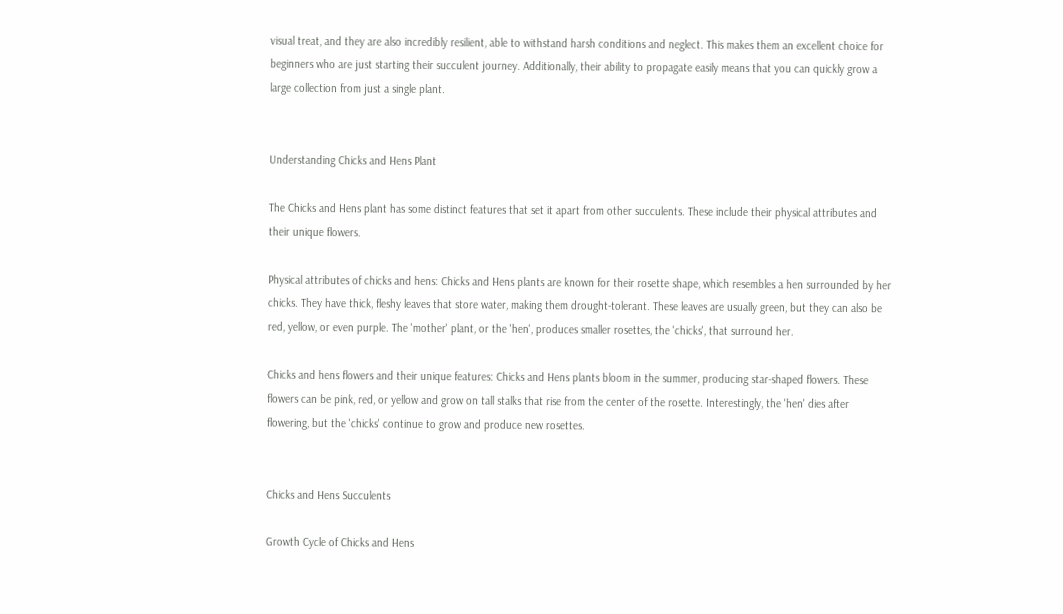visual treat, and they are also incredibly resilient, able to withstand harsh conditions and neglect. This makes them an excellent choice for beginners who are just starting their succulent journey. Additionally, their ability to propagate easily means that you can quickly grow a large collection from just a single plant.


Understanding Chicks and Hens Plant

The Chicks and Hens plant has some distinct features that set it apart from other succulents. These include their physical attributes and their unique flowers.

Physical attributes of chicks and hens: Chicks and Hens plants are known for their rosette shape, which resembles a hen surrounded by her chicks. They have thick, fleshy leaves that store water, making them drought-tolerant. These leaves are usually green, but they can also be red, yellow, or even purple. The 'mother' plant, or the 'hen', produces smaller rosettes, the 'chicks', that surround her.

Chicks and hens flowers and their unique features: Chicks and Hens plants bloom in the summer, producing star-shaped flowers. These flowers can be pink, red, or yellow and grow on tall stalks that rise from the center of the rosette. Interestingly, the 'hen' dies after flowering, but the 'chicks' continue to grow and produce new rosettes.


Chicks and Hens Succulents

Growth Cycle of Chicks and Hens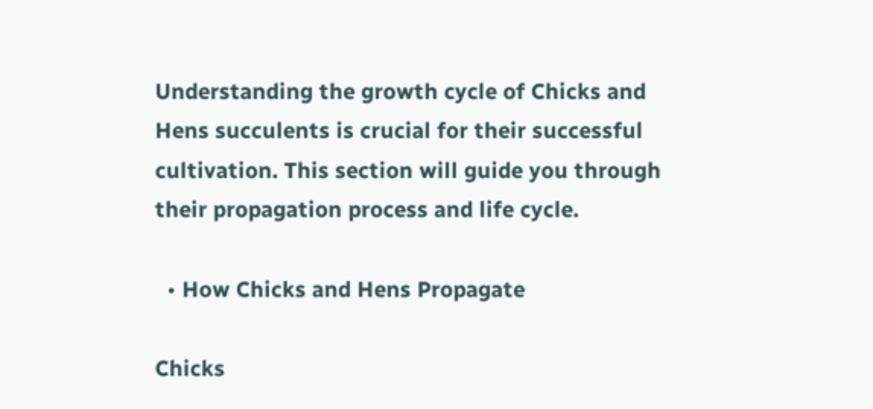Understanding the growth cycle of Chicks and Hens succulents is crucial for their successful cultivation. This section will guide you through their propagation process and life cycle.

  • How Chicks and Hens Propagate

Chicks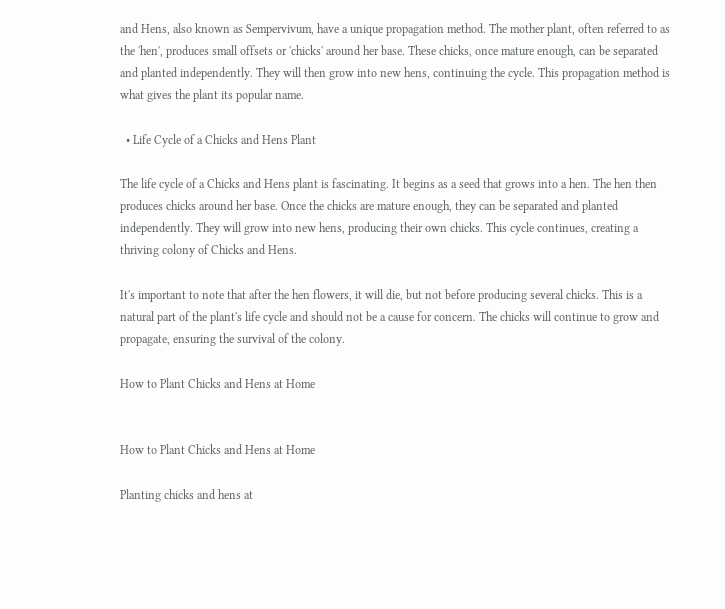and Hens, also known as Sempervivum, have a unique propagation method. The mother plant, often referred to as the 'hen', produces small offsets or 'chicks' around her base. These chicks, once mature enough, can be separated and planted independently. They will then grow into new hens, continuing the cycle. This propagation method is what gives the plant its popular name.

  • Life Cycle of a Chicks and Hens Plant

The life cycle of a Chicks and Hens plant is fascinating. It begins as a seed that grows into a hen. The hen then produces chicks around her base. Once the chicks are mature enough, they can be separated and planted independently. They will grow into new hens, producing their own chicks. This cycle continues, creating a thriving colony of Chicks and Hens.

It's important to note that after the hen flowers, it will die, but not before producing several chicks. This is a natural part of the plant's life cycle and should not be a cause for concern. The chicks will continue to grow and propagate, ensuring the survival of the colony.

How to Plant Chicks and Hens at Home


How to Plant Chicks and Hens at Home

Planting chicks and hens at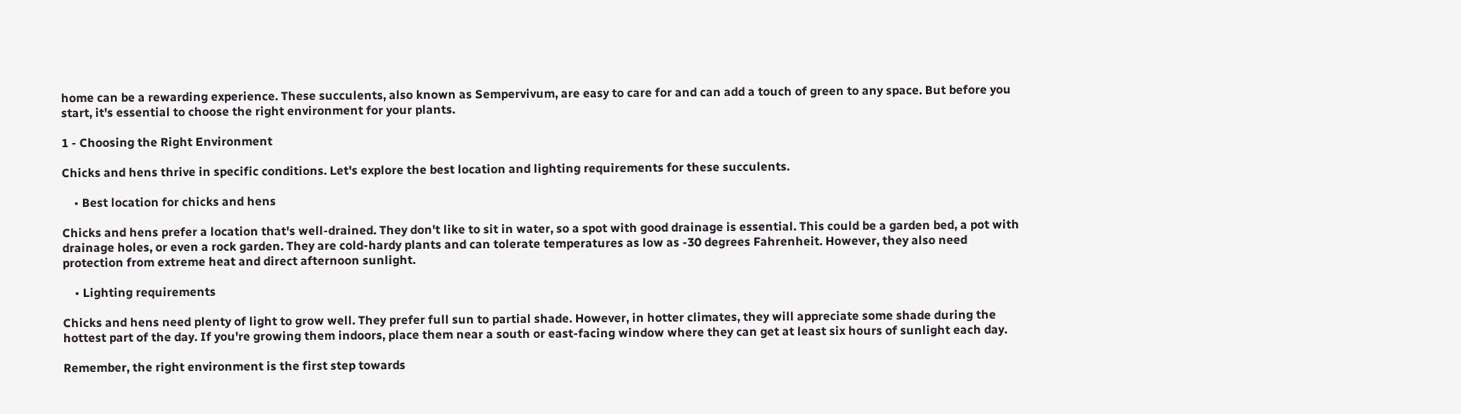home can be a rewarding experience. These succulents, also known as Sempervivum, are easy to care for and can add a touch of green to any space. But before you start, it's essential to choose the right environment for your plants.

1 - Choosing the Right Environment

Chicks and hens thrive in specific conditions. Let's explore the best location and lighting requirements for these succulents.

    • Best location for chicks and hens

Chicks and hens prefer a location that's well-drained. They don't like to sit in water, so a spot with good drainage is essential. This could be a garden bed, a pot with drainage holes, or even a rock garden. They are cold-hardy plants and can tolerate temperatures as low as -30 degrees Fahrenheit. However, they also need protection from extreme heat and direct afternoon sunlight.

    • Lighting requirements

Chicks and hens need plenty of light to grow well. They prefer full sun to partial shade. However, in hotter climates, they will appreciate some shade during the hottest part of the day. If you're growing them indoors, place them near a south or east-facing window where they can get at least six hours of sunlight each day.

Remember, the right environment is the first step towards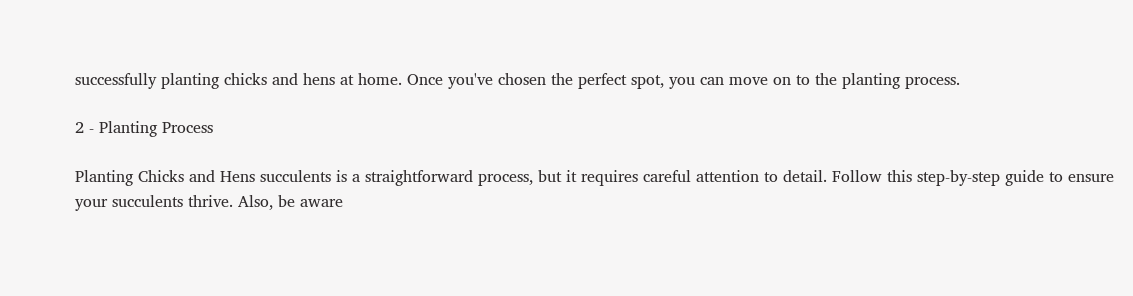successfully planting chicks and hens at home. Once you've chosen the perfect spot, you can move on to the planting process.

2 - Planting Process

Planting Chicks and Hens succulents is a straightforward process, but it requires careful attention to detail. Follow this step-by-step guide to ensure your succulents thrive. Also, be aware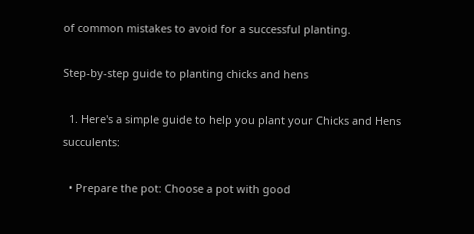of common mistakes to avoid for a successful planting.

Step-by-step guide to planting chicks and hens

  1. Here's a simple guide to help you plant your Chicks and Hens succulents:

  • Prepare the pot: Choose a pot with good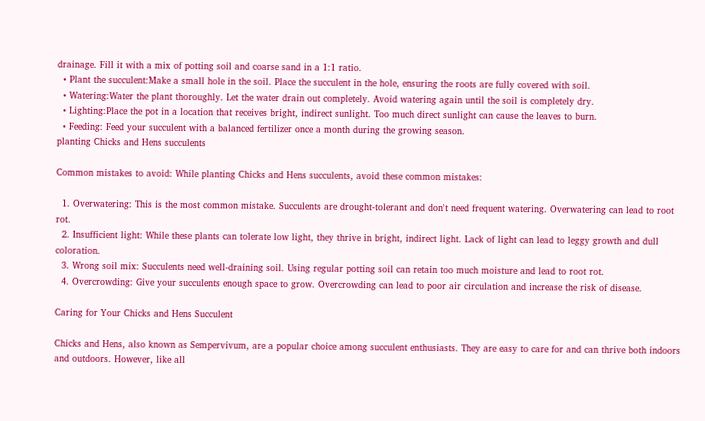drainage. Fill it with a mix of potting soil and coarse sand in a 1:1 ratio.
  • Plant the succulent:Make a small hole in the soil. Place the succulent in the hole, ensuring the roots are fully covered with soil.
  • Watering:Water the plant thoroughly. Let the water drain out completely. Avoid watering again until the soil is completely dry.
  • Lighting:Place the pot in a location that receives bright, indirect sunlight. Too much direct sunlight can cause the leaves to burn.
  • Feeding: Feed your succulent with a balanced fertilizer once a month during the growing season.
planting Chicks and Hens succulents

Common mistakes to avoid: While planting Chicks and Hens succulents, avoid these common mistakes:

  1. Overwatering: This is the most common mistake. Succulents are drought-tolerant and don't need frequent watering. Overwatering can lead to root rot.
  2. Insufficient light: While these plants can tolerate low light, they thrive in bright, indirect light. Lack of light can lead to leggy growth and dull coloration.
  3. Wrong soil mix: Succulents need well-draining soil. Using regular potting soil can retain too much moisture and lead to root rot.
  4. Overcrowding: Give your succulents enough space to grow. Overcrowding can lead to poor air circulation and increase the risk of disease.

Caring for Your Chicks and Hens Succulent

Chicks and Hens, also known as Sempervivum, are a popular choice among succulent enthusiasts. They are easy to care for and can thrive both indoors and outdoors. However, like all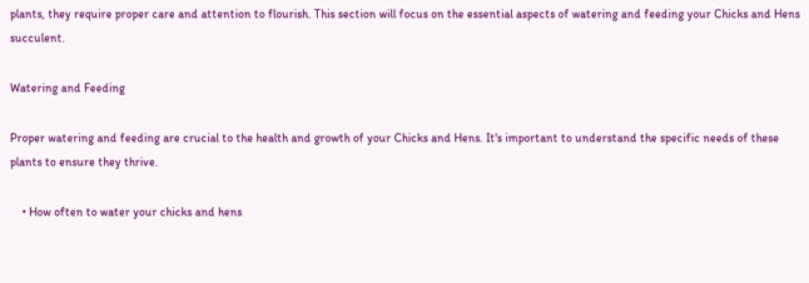plants, they require proper care and attention to flourish. This section will focus on the essential aspects of watering and feeding your Chicks and Hens succulent.

Watering and Feeding

Proper watering and feeding are crucial to the health and growth of your Chicks and Hens. It's important to understand the specific needs of these plants to ensure they thrive.

    • How often to water your chicks and hens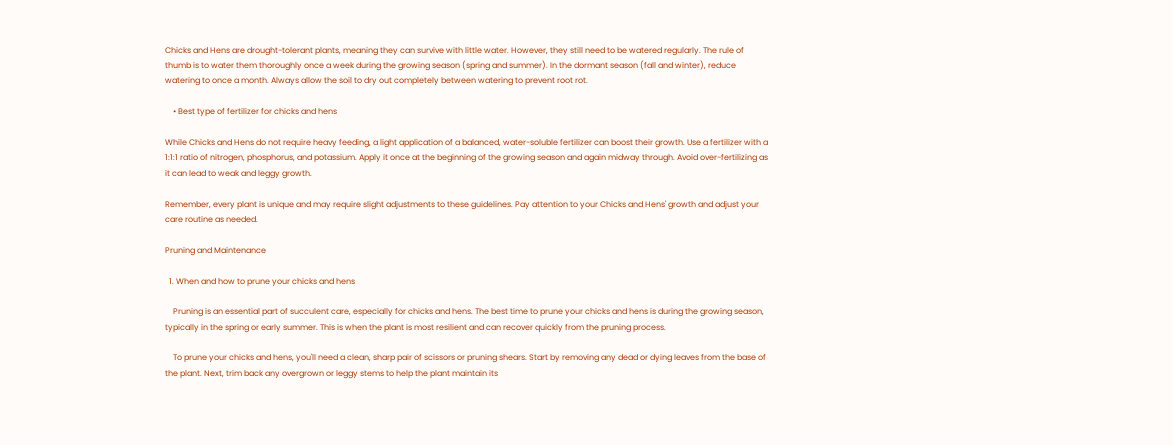Chicks and Hens are drought-tolerant plants, meaning they can survive with little water. However, they still need to be watered regularly. The rule of thumb is to water them thoroughly once a week during the growing season (spring and summer). In the dormant season (fall and winter), reduce watering to once a month. Always allow the soil to dry out completely between watering to prevent root rot.

    • Best type of fertilizer for chicks and hens

While Chicks and Hens do not require heavy feeding, a light application of a balanced, water-soluble fertilizer can boost their growth. Use a fertilizer with a 1:1:1 ratio of nitrogen, phosphorus, and potassium. Apply it once at the beginning of the growing season and again midway through. Avoid over-fertilizing as it can lead to weak and leggy growth.

Remember, every plant is unique and may require slight adjustments to these guidelines. Pay attention to your Chicks and Hens' growth and adjust your care routine as needed.

Pruning and Maintenance

  1. When and how to prune your chicks and hens

    Pruning is an essential part of succulent care, especially for chicks and hens. The best time to prune your chicks and hens is during the growing season, typically in the spring or early summer. This is when the plant is most resilient and can recover quickly from the pruning process.

    To prune your chicks and hens, you'll need a clean, sharp pair of scissors or pruning shears. Start by removing any dead or dying leaves from the base of the plant. Next, trim back any overgrown or leggy stems to help the plant maintain its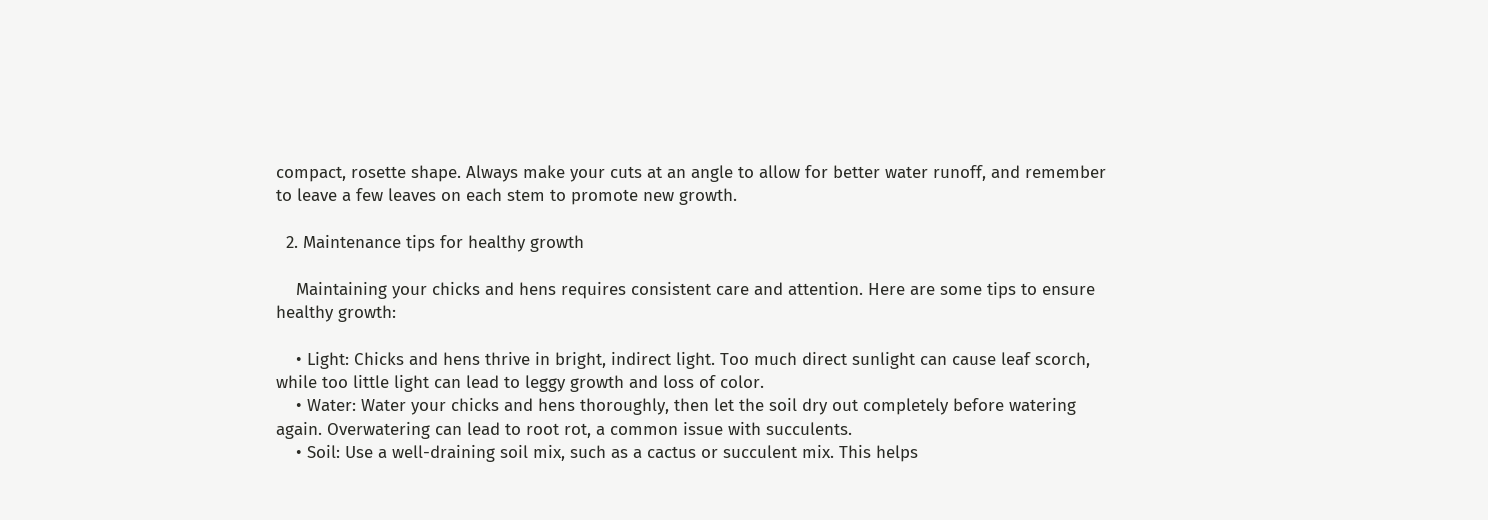compact, rosette shape. Always make your cuts at an angle to allow for better water runoff, and remember to leave a few leaves on each stem to promote new growth.

  2. Maintenance tips for healthy growth

    Maintaining your chicks and hens requires consistent care and attention. Here are some tips to ensure healthy growth:

    • Light: Chicks and hens thrive in bright, indirect light. Too much direct sunlight can cause leaf scorch, while too little light can lead to leggy growth and loss of color.
    • Water: Water your chicks and hens thoroughly, then let the soil dry out completely before watering again. Overwatering can lead to root rot, a common issue with succulents.
    • Soil: Use a well-draining soil mix, such as a cactus or succulent mix. This helps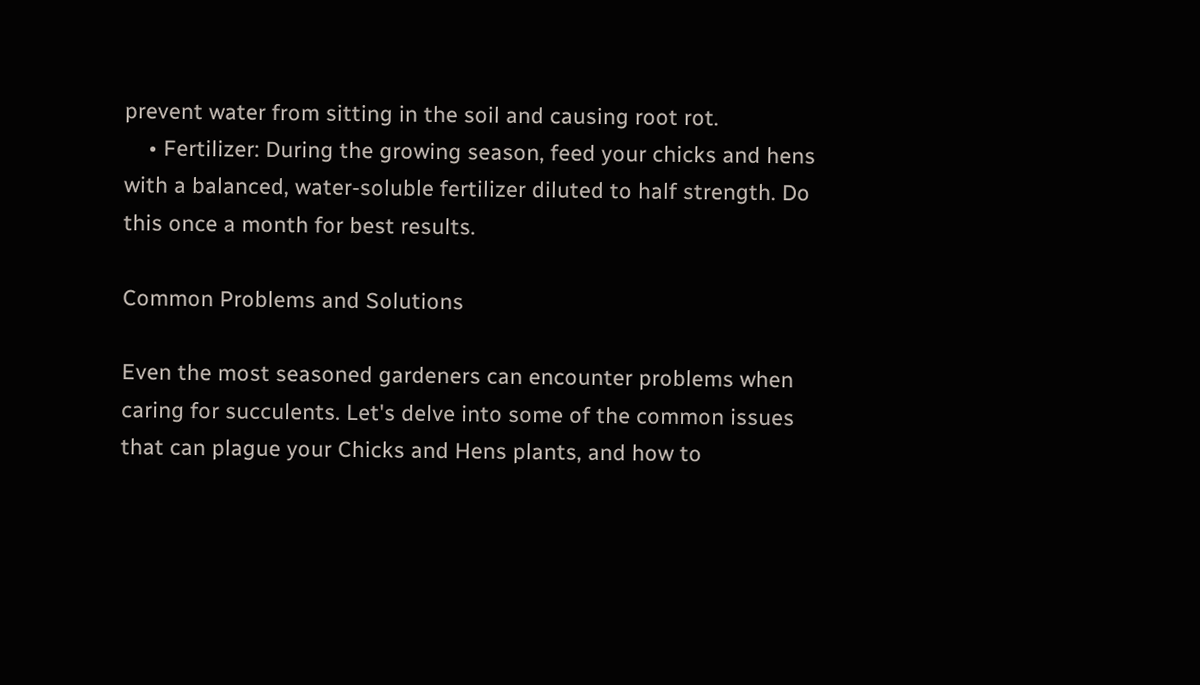prevent water from sitting in the soil and causing root rot.
    • Fertilizer: During the growing season, feed your chicks and hens with a balanced, water-soluble fertilizer diluted to half strength. Do this once a month for best results.

Common Problems and Solutions

Even the most seasoned gardeners can encounter problems when caring for succulents. Let's delve into some of the common issues that can plague your Chicks and Hens plants, and how to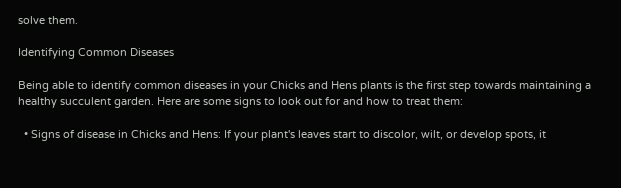solve them.

Identifying Common Diseases

Being able to identify common diseases in your Chicks and Hens plants is the first step towards maintaining a healthy succulent garden. Here are some signs to look out for and how to treat them:

  • Signs of disease in Chicks and Hens: If your plant's leaves start to discolor, wilt, or develop spots, it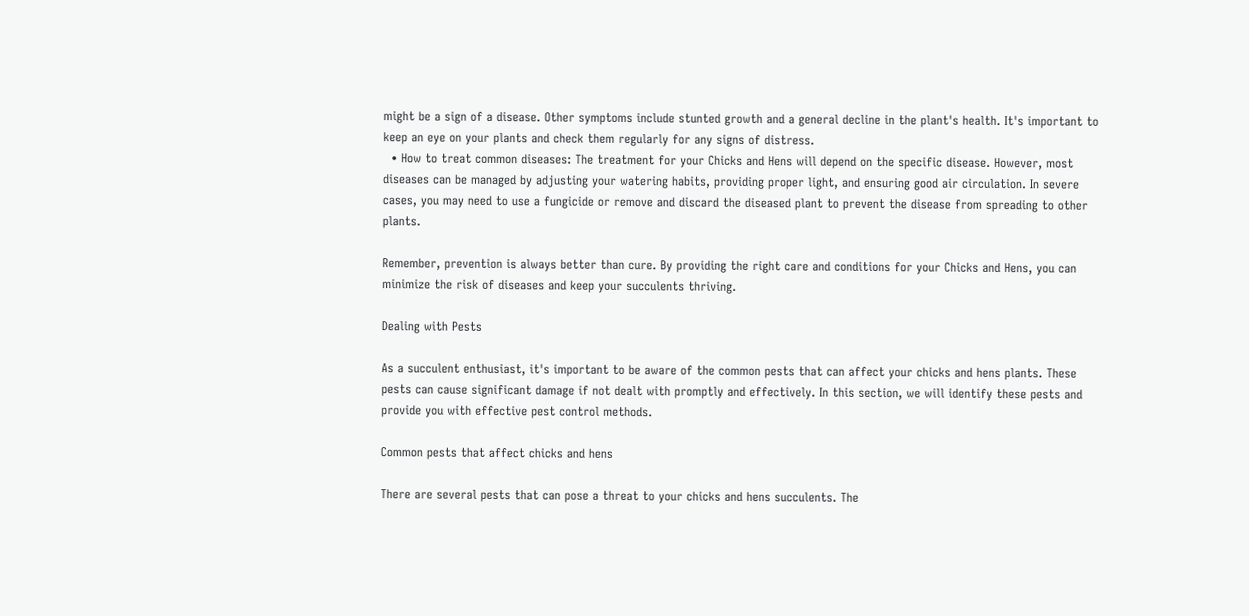might be a sign of a disease. Other symptoms include stunted growth and a general decline in the plant's health. It's important to keep an eye on your plants and check them regularly for any signs of distress.
  • How to treat common diseases: The treatment for your Chicks and Hens will depend on the specific disease. However, most diseases can be managed by adjusting your watering habits, providing proper light, and ensuring good air circulation. In severe cases, you may need to use a fungicide or remove and discard the diseased plant to prevent the disease from spreading to other plants.

Remember, prevention is always better than cure. By providing the right care and conditions for your Chicks and Hens, you can minimize the risk of diseases and keep your succulents thriving.

Dealing with Pests

As a succulent enthusiast, it's important to be aware of the common pests that can affect your chicks and hens plants. These pests can cause significant damage if not dealt with promptly and effectively. In this section, we will identify these pests and provide you with effective pest control methods.

Common pests that affect chicks and hens

There are several pests that can pose a threat to your chicks and hens succulents. The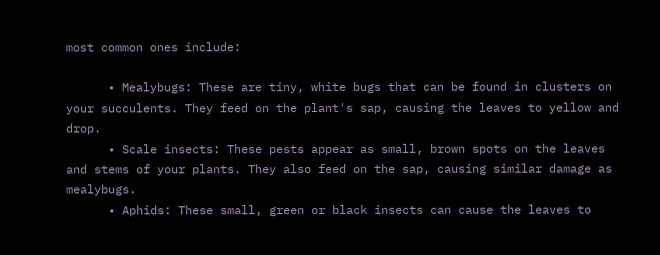most common ones include:

      • Mealybugs: These are tiny, white bugs that can be found in clusters on your succulents. They feed on the plant's sap, causing the leaves to yellow and drop.
      • Scale insects: These pests appear as small, brown spots on the leaves and stems of your plants. They also feed on the sap, causing similar damage as mealybugs.
      • Aphids: These small, green or black insects can cause the leaves to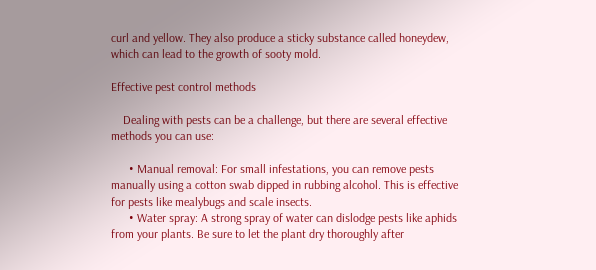curl and yellow. They also produce a sticky substance called honeydew, which can lead to the growth of sooty mold.

Effective pest control methods

    Dealing with pests can be a challenge, but there are several effective methods you can use:

      • Manual removal: For small infestations, you can remove pests manually using a cotton swab dipped in rubbing alcohol. This is effective for pests like mealybugs and scale insects.
      • Water spray: A strong spray of water can dislodge pests like aphids from your plants. Be sure to let the plant dry thoroughly after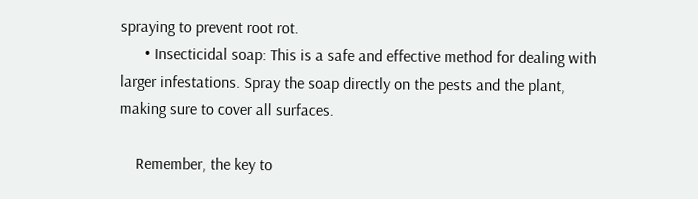spraying to prevent root rot.
      • Insecticidal soap: This is a safe and effective method for dealing with larger infestations. Spray the soap directly on the pests and the plant, making sure to cover all surfaces.

    Remember, the key to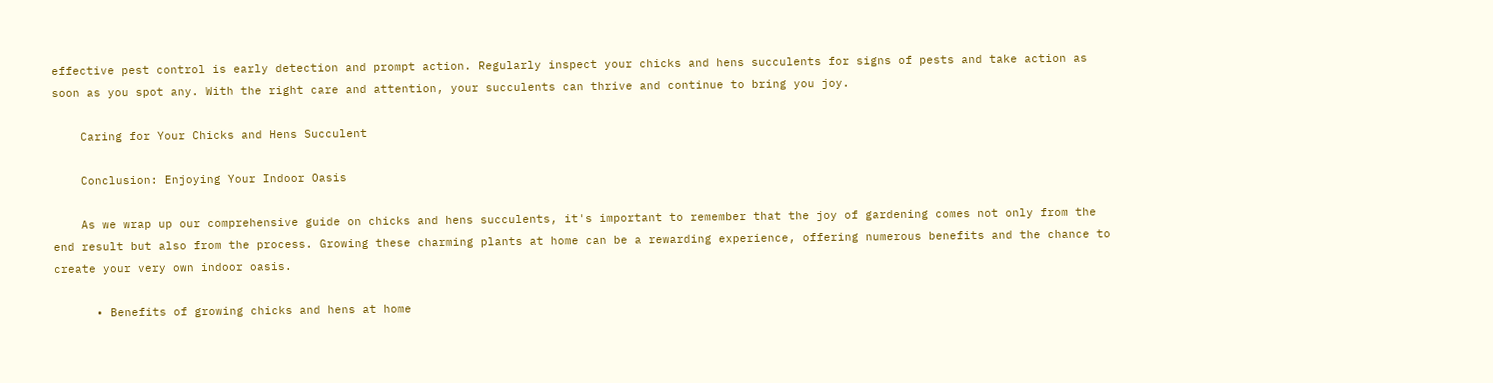effective pest control is early detection and prompt action. Regularly inspect your chicks and hens succulents for signs of pests and take action as soon as you spot any. With the right care and attention, your succulents can thrive and continue to bring you joy.

    Caring for Your Chicks and Hens Succulent

    Conclusion: Enjoying Your Indoor Oasis

    As we wrap up our comprehensive guide on chicks and hens succulents, it's important to remember that the joy of gardening comes not only from the end result but also from the process. Growing these charming plants at home can be a rewarding experience, offering numerous benefits and the chance to create your very own indoor oasis.

      • Benefits of growing chicks and hens at home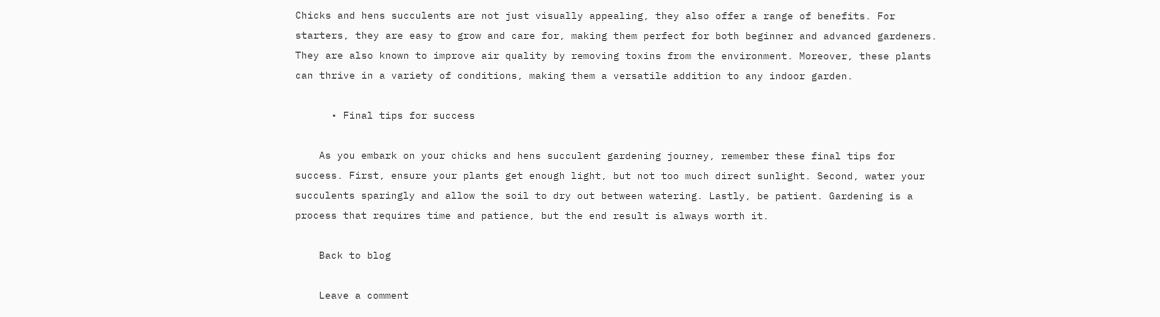Chicks and hens succulents are not just visually appealing, they also offer a range of benefits. For starters, they are easy to grow and care for, making them perfect for both beginner and advanced gardeners. They are also known to improve air quality by removing toxins from the environment. Moreover, these plants can thrive in a variety of conditions, making them a versatile addition to any indoor garden.

      • Final tips for success

    As you embark on your chicks and hens succulent gardening journey, remember these final tips for success. First, ensure your plants get enough light, but not too much direct sunlight. Second, water your succulents sparingly and allow the soil to dry out between watering. Lastly, be patient. Gardening is a process that requires time and patience, but the end result is always worth it.

    Back to blog

    Leave a comment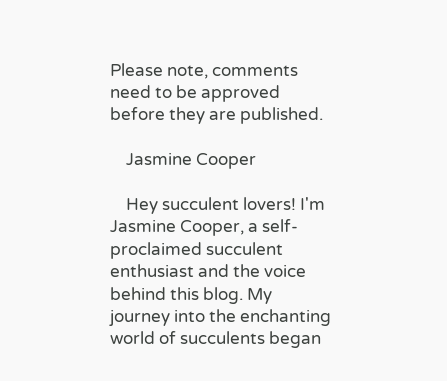Please note, comments need to be approved before they are published.

    Jasmine Cooper

    Hey succulent lovers! I'm Jasmine Cooper, a self-proclaimed succulent enthusiast and the voice behind this blog. My journey into the enchanting world of succulents began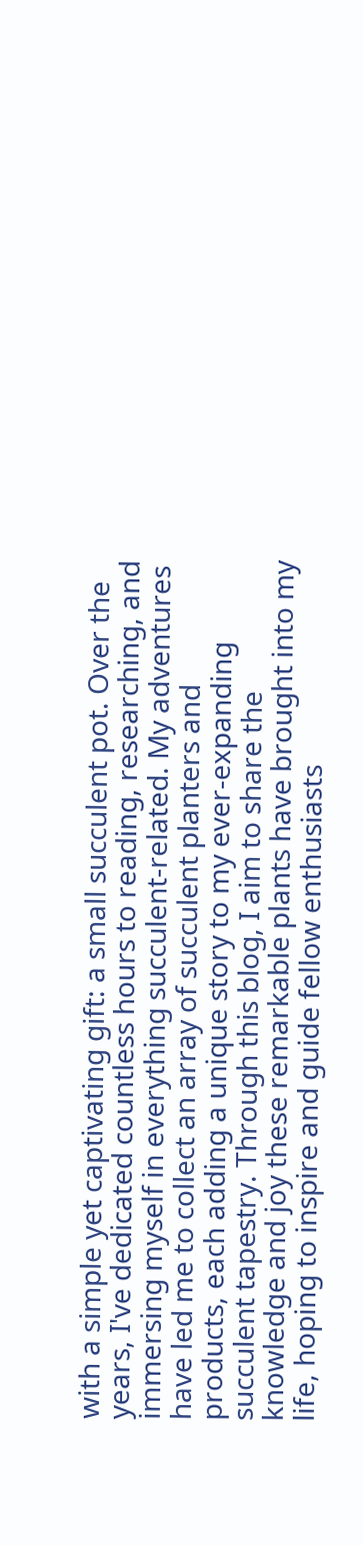with a simple yet captivating gift: a small succulent pot. Over the years, I've dedicated countless hours to reading, researching, and immersing myself in everything succulent-related. My adventures have led me to collect an array of succulent planters and products, each adding a unique story to my ever-expanding succulent tapestry. Through this blog, I aim to share the knowledge and joy these remarkable plants have brought into my life, hoping to inspire and guide fellow enthusiasts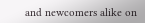and newcomers alike on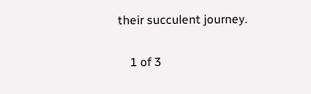their succulent journey.

    1 of 3